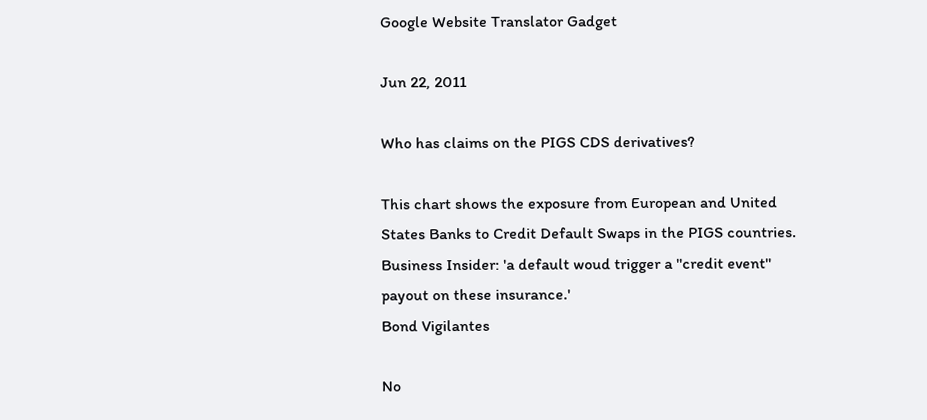Google Website Translator Gadget

Jun 22, 2011

Who has claims on the PIGS CDS derivatives?

This chart shows the exposure from European and United States Banks to Credit Default Swaps in the PIGS countries. Business Insider: 'a default woud trigger a ''credit event'' payout on these insurance.'
Bond Vigilantes

No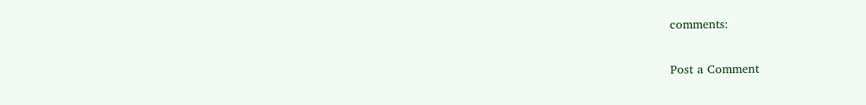comments:

Post a Comment